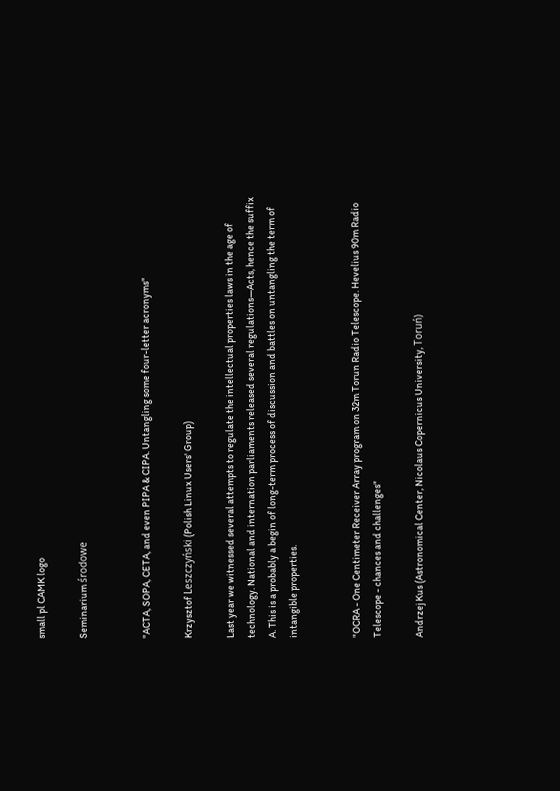small pl CAMK logo

Seminarium środowe


"ACTA, SOPA, CETA, and even PIPA & CIPA. Untangling some four-letter acronyms"

Krzysztof Leszczyński (Polish Linux Users' Group)

Last year we witnessed several attempts to regulate the intellectual properties laws in the age of technology. National and internation parliaments released several regulations—Acts, hence the suffix A. This is a probably a begin of long-term process of discussion and battles on untangling the term of intangible properties.


"OCRA - One Centimeter Receiver Array program on 32m Torun Radio Telescope. Hevelius 90m Radio Telescope - chances and challenges"

Andrzej Kus (Astronomical Center, Nicolaus Copernicus University, Toruń)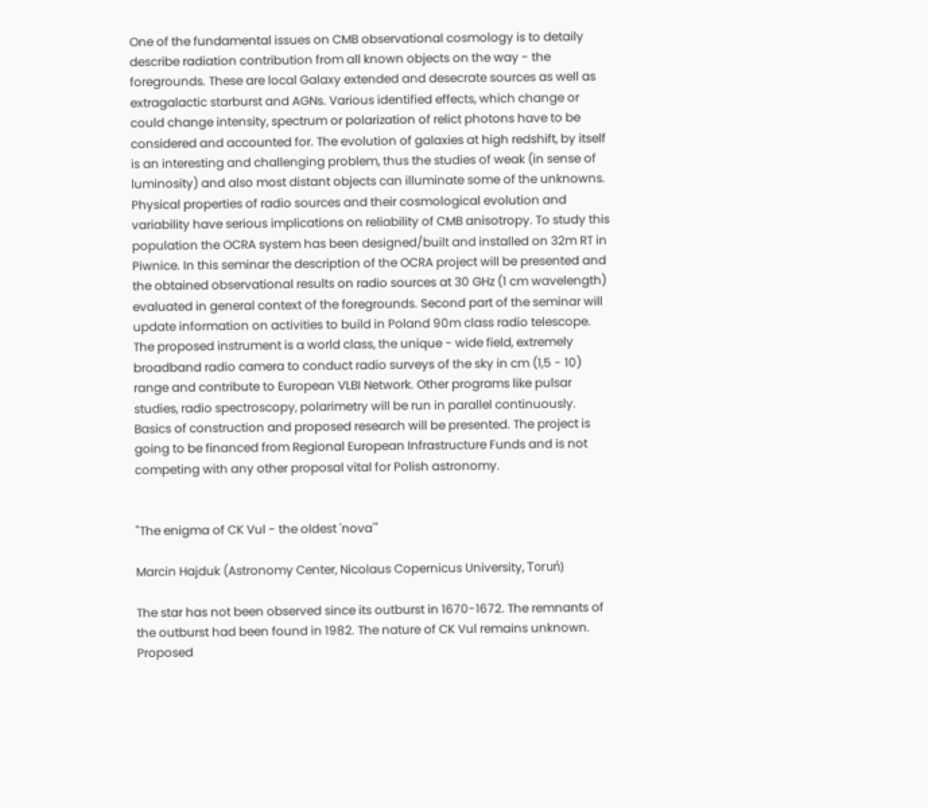One of the fundamental issues on CMB observational cosmology is to detaily describe radiation contribution from all known objects on the way - the foregrounds. These are local Galaxy extended and desecrate sources as well as extragalactic starburst and AGNs. Various identified effects, which change or could change intensity, spectrum or polarization of relict photons have to be considered and accounted for. The evolution of galaxies at high redshift, by itself is an interesting and challenging problem, thus the studies of weak (in sense of luminosity) and also most distant objects can illuminate some of the unknowns. Physical properties of radio sources and their cosmological evolution and variability have serious implications on reliability of CMB anisotropy. To study this population the OCRA system has been designed/built and installed on 32m RT in Piwnice. In this seminar the description of the OCRA project will be presented and the obtained observational results on radio sources at 30 GHz (1 cm wavelength) evaluated in general context of the foregrounds. Second part of the seminar will update information on activities to build in Poland 90m class radio telescope. The proposed instrument is a world class, the unique - wide field, extremely broadband radio camera to conduct radio surveys of the sky in cm (1,5 - 10) range and contribute to European VLBI Network. Other programs like pulsar studies, radio spectroscopy, polarimetry will be run in parallel continuously. Basics of construction and proposed research will be presented. The project is going to be financed from Regional European Infrastructure Funds and is not competing with any other proposal vital for Polish astronomy.


"The enigma of CK Vul - the oldest 'nova'"

Marcin Hajduk (Astronomy Center, Nicolaus Copernicus University, Toruń)

The star has not been observed since its outburst in 1670-1672. The remnants of the outburst had been found in 1982. The nature of CK Vul remains unknown. Proposed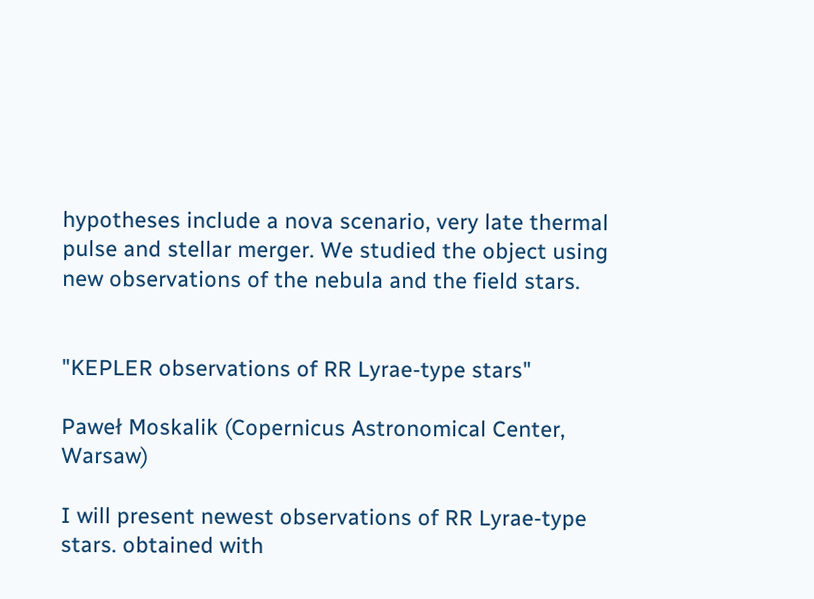hypotheses include a nova scenario, very late thermal pulse and stellar merger. We studied the object using new observations of the nebula and the field stars.


"KEPLER observations of RR Lyrae-type stars"

Paweł Moskalik (Copernicus Astronomical Center, Warsaw)

I will present newest observations of RR Lyrae-type stars. obtained with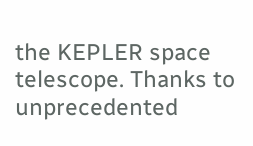the KEPLER space telescope. Thanks to unprecedented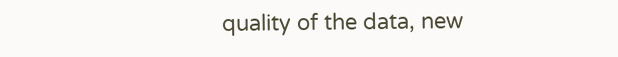quality of the data, new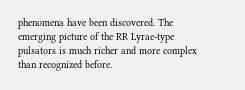phenomena have been discovered. The emerging picture of the RR Lyrae-type pulsators is much richer and more complex than recognized before.